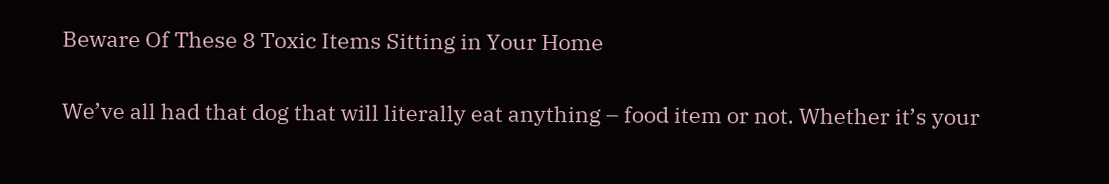Beware Of These 8 Toxic Items Sitting in Your Home


We’ve all had that dog that will literally eat anything – food item or not. Whether it’s your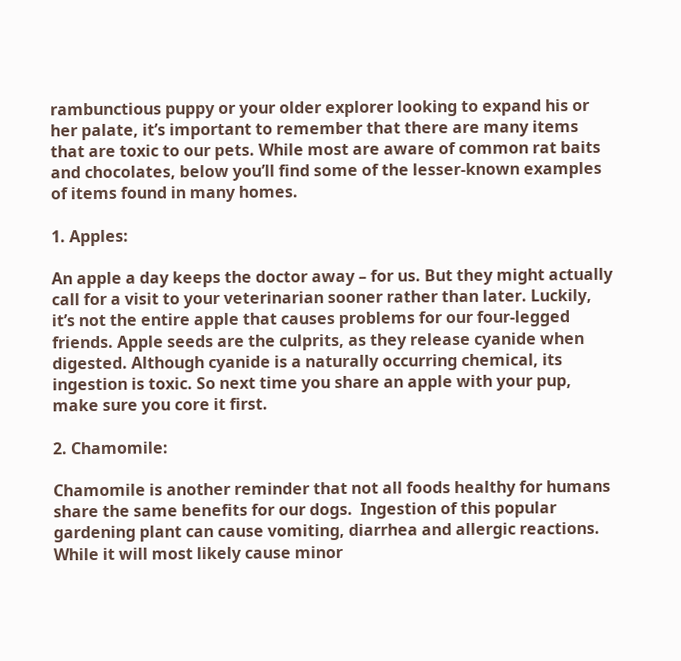rambunctious puppy or your older explorer looking to expand his or her palate, it’s important to remember that there are many items that are toxic to our pets. While most are aware of common rat baits and chocolates, below you’ll find some of the lesser-known examples of items found in many homes.

1. Apples:

An apple a day keeps the doctor away – for us. But they might actually call for a visit to your veterinarian sooner rather than later. Luckily, it’s not the entire apple that causes problems for our four-legged friends. Apple seeds are the culprits, as they release cyanide when digested. Although cyanide is a naturally occurring chemical, its ingestion is toxic. So next time you share an apple with your pup, make sure you core it first.

2. Chamomile:

Chamomile is another reminder that not all foods healthy for humans share the same benefits for our dogs.  Ingestion of this popular gardening plant can cause vomiting, diarrhea and allergic reactions. While it will most likely cause minor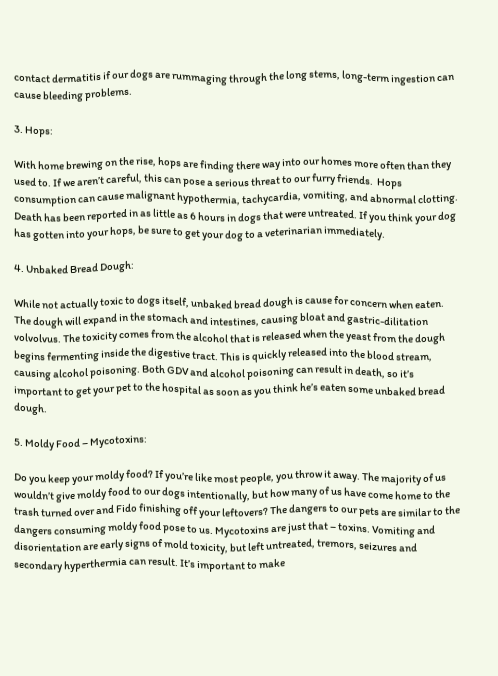contact dermatitis if our dogs are rummaging through the long stems, long-term ingestion can cause bleeding problems.

3. Hops:

With home brewing on the rise, hops are finding there way into our homes more often than they used to. If we aren’t careful, this can pose a serious threat to our furry friends.  Hops consumption can cause malignant hypothermia, tachycardia, vomiting, and abnormal clotting. Death has been reported in as little as 6 hours in dogs that were untreated. If you think your dog has gotten into your hops, be sure to get your dog to a veterinarian immediately.

4. Unbaked Bread Dough:

While not actually toxic to dogs itself, unbaked bread dough is cause for concern when eaten. The dough will expand in the stomach and intestines, causing bloat and gastric-dilitation volvolvus. The toxicity comes from the alcohol that is released when the yeast from the dough begins fermenting inside the digestive tract. This is quickly released into the blood stream, causing alcohol poisoning. Both GDV and alcohol poisoning can result in death, so it’s important to get your pet to the hospital as soon as you think he’s eaten some unbaked bread dough.

5. Moldy Food – Mycotoxins:

Do you keep your moldy food? If you’re like most people, you throw it away. The majority of us wouldn’t give moldy food to our dogs intentionally, but how many of us have come home to the trash turned over and Fido finishing off your leftovers? The dangers to our pets are similar to the dangers consuming moldy food pose to us. Mycotoxins are just that – toxins. Vomiting and disorientation are early signs of mold toxicity, but left untreated, tremors, seizures and secondary hyperthermia can result. It’s important to make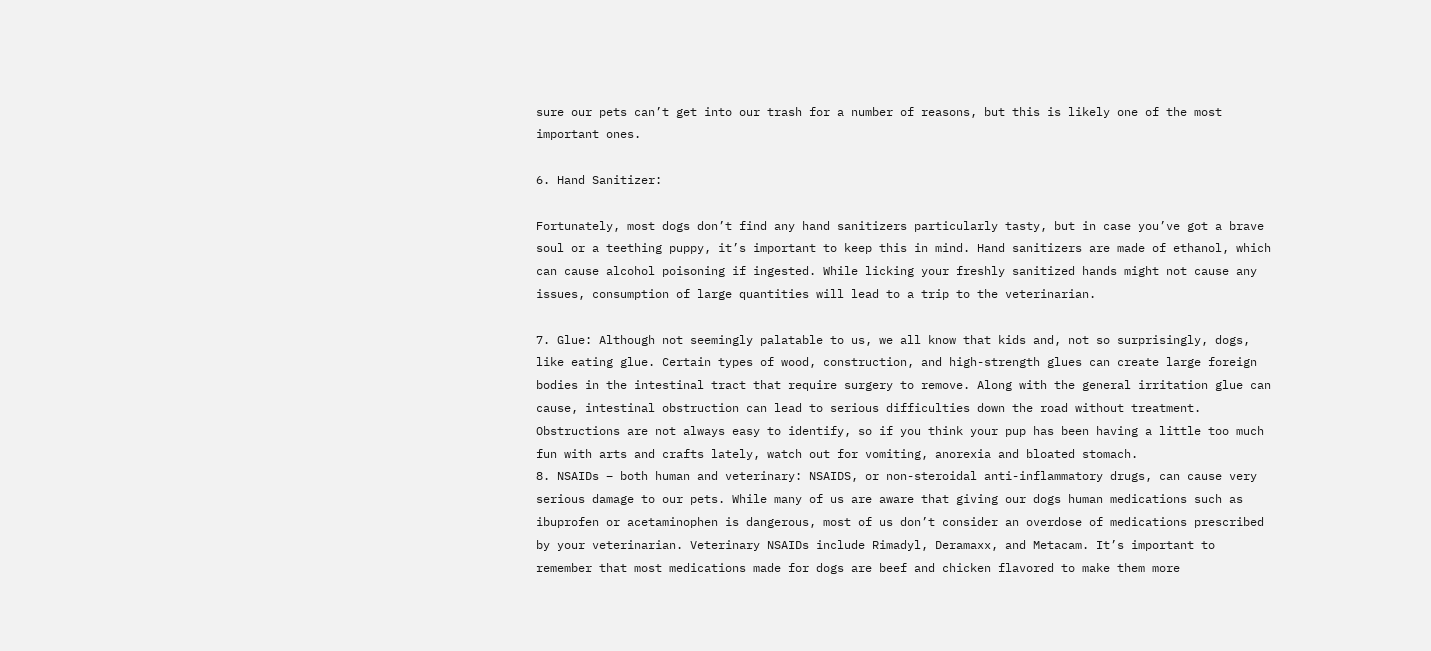sure our pets can’t get into our trash for a number of reasons, but this is likely one of the most important ones.

6. Hand Sanitizer:

Fortunately, most dogs don’t find any hand sanitizers particularly tasty, but in case you’ve got a brave soul or a teething puppy, it’s important to keep this in mind. Hand sanitizers are made of ethanol, which can cause alcohol poisoning if ingested. While licking your freshly sanitized hands might not cause any issues, consumption of large quantities will lead to a trip to the veterinarian.

7. Glue: Although not seemingly palatable to us, we all know that kids and, not so surprisingly, dogs, like eating glue. Certain types of wood, construction, and high-strength glues can create large foreign bodies in the intestinal tract that require surgery to remove. Along with the general irritation glue can cause, intestinal obstruction can lead to serious difficulties down the road without treatment. Obstructions are not always easy to identify, so if you think your pup has been having a little too much fun with arts and crafts lately, watch out for vomiting, anorexia and bloated stomach.                                                                                                                                                                                                                                                              8. NSAIDs – both human and veterinary: NSAIDS, or non-steroidal anti-inflammatory drugs, can cause very serious damage to our pets. While many of us are aware that giving our dogs human medications such as ibuprofen or acetaminophen is dangerous, most of us don’t consider an overdose of medications prescribed by your veterinarian. Veterinary NSAIDs include Rimadyl, Deramaxx, and Metacam. It’s important to remember that most medications made for dogs are beef and chicken flavored to make them more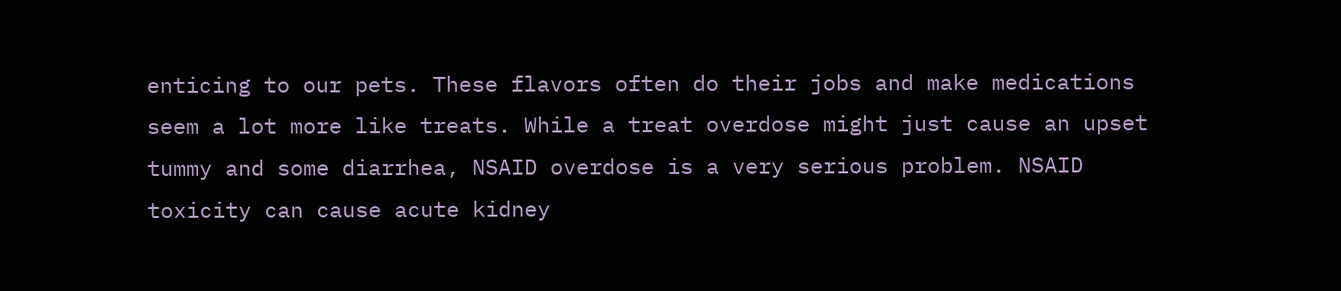enticing to our pets. These flavors often do their jobs and make medications seem a lot more like treats. While a treat overdose might just cause an upset tummy and some diarrhea, NSAID overdose is a very serious problem. NSAID toxicity can cause acute kidney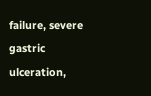failure, severe gastric ulceration,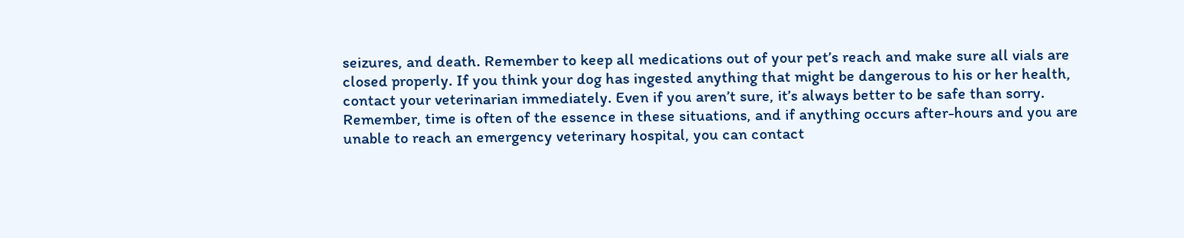seizures, and death. Remember to keep all medications out of your pet’s reach and make sure all vials are closed properly. If you think your dog has ingested anything that might be dangerous to his or her health, contact your veterinarian immediately. Even if you aren’t sure, it’s always better to be safe than sorry. Remember, time is often of the essence in these situations, and if anything occurs after-hours and you are unable to reach an emergency veterinary hospital, you can contact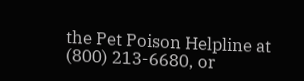the Pet Poison Helpline at (800) 213-6680, or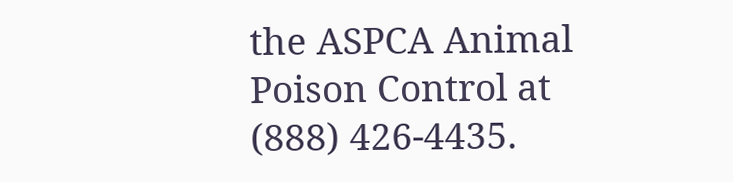the ASPCA Animal Poison Control at (888) 426-4435.